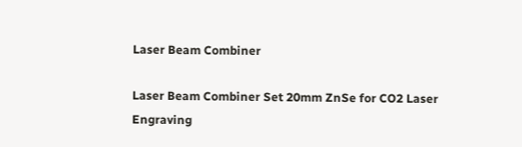Laser Beam Combiner

Laser Beam Combiner Set 20mm ZnSe for CO2 Laser Engraving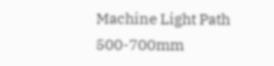Machine Light Path 500-700mm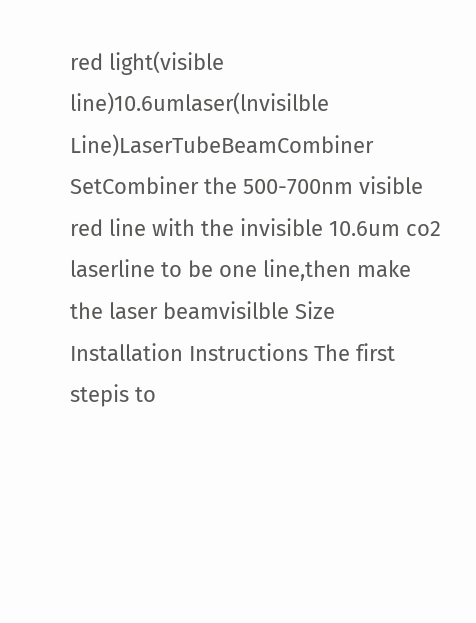red light(visible line)10.6umlaser(lnvisilble Line)LaserTubeBeamCombiner SetCombiner the 500-700nm visible red line with the invisible 10.6um co2 laserline to be one line,then make the laser beamvisilble Size Installation Instructions The first stepis to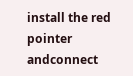install the red pointer andconnect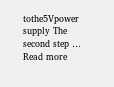tothe5Vpower supply The second step … Read more